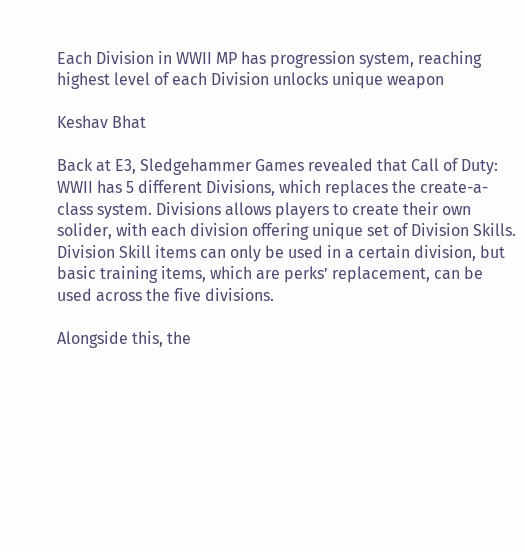Each Division in WWII MP has progression system, reaching highest level of each Division unlocks unique weapon

Keshav Bhat

Back at E3, Sledgehammer Games revealed that Call of Duty: WWII has 5 different Divisions, which replaces the create-a-class system. Divisions allows players to create their own solider, with each division offering unique set of Division Skills. Division Skill items can only be used in a certain division, but basic training items, which are perks’ replacement, can be used across the five divisions.

Alongside this, the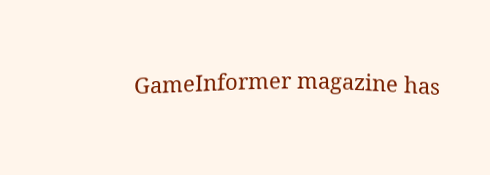GameInformer magazine has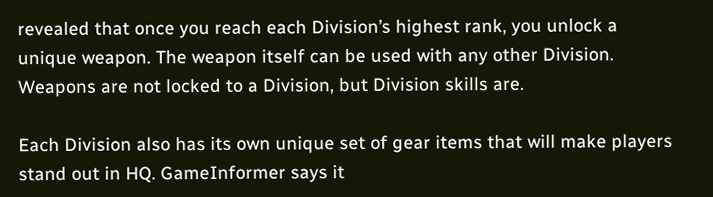revealed that once you reach each Division’s highest rank, you unlock a unique weapon. The weapon itself can be used with any other Division. Weapons are not locked to a Division, but Division skills are.

Each Division also has its own unique set of gear items that will make players stand out in HQ. GameInformer says it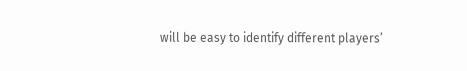will be easy to identify different players’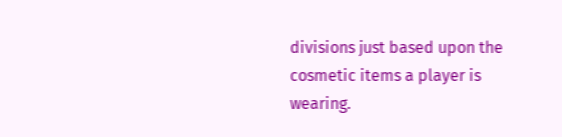divisions just based upon the cosmetic items a player is wearing.